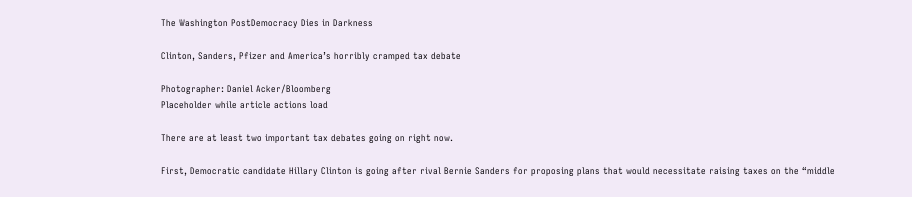The Washington PostDemocracy Dies in Darkness

Clinton, Sanders, Pfizer and America’s horribly cramped tax debate

Photographer: Daniel Acker/Bloomberg
Placeholder while article actions load

There are at least two important tax debates going on right now.

First, Democratic candidate Hillary Clinton is going after rival Bernie Sanders for proposing plans that would necessitate raising taxes on the “middle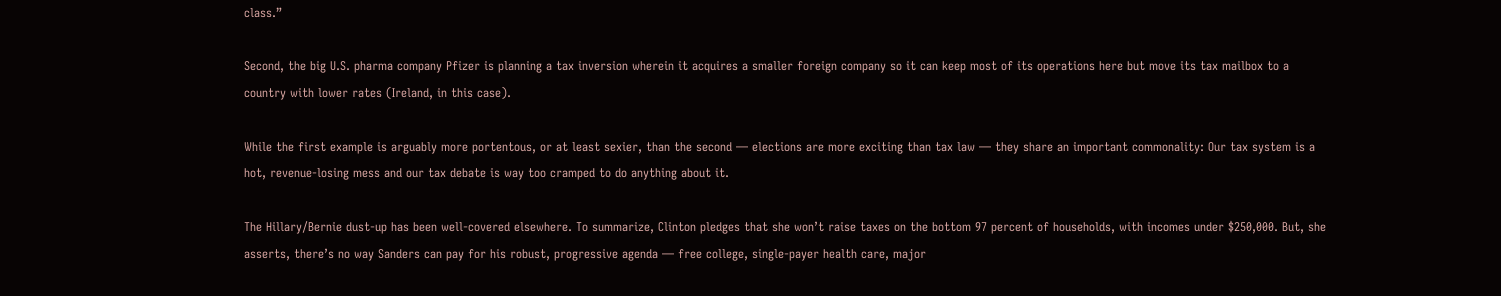class.”

Second, the big U.S. pharma company Pfizer is planning a tax inversion wherein it acquires a smaller foreign company so it can keep most of its operations here but move its tax mailbox to a country with lower rates (Ireland, in this case).

While the first example is arguably more portentous, or at least sexier, than the second — elections are more exciting than tax law — they share an important commonality: Our tax system is a hot, revenue-losing mess and our tax debate is way too cramped to do anything about it.

The Hillary/Bernie dust-up has been well-covered elsewhere. To summarize, Clinton pledges that she won’t raise taxes on the bottom 97 percent of households, with incomes under $250,000. But, she asserts, there’s no way Sanders can pay for his robust, progressive agenda — free college, single-payer health care, major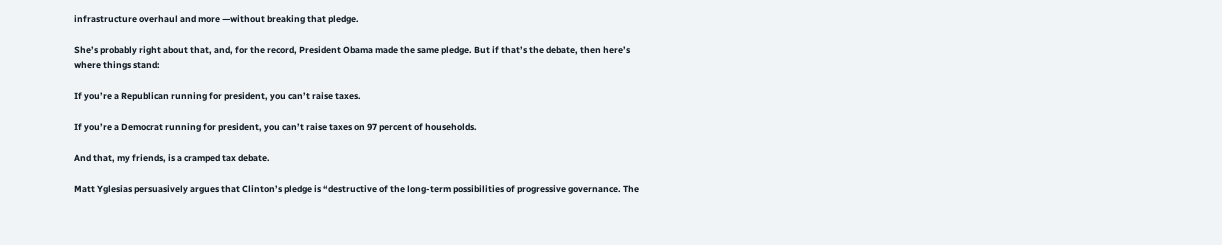infrastructure overhaul and more —without breaking that pledge.

She’s probably right about that, and, for the record, President Obama made the same pledge. But if that’s the debate, then here’s where things stand:

If you’re a Republican running for president, you can’t raise taxes.

If you’re a Democrat running for president, you can’t raise taxes on 97 percent of households.

And that, my friends, is a cramped tax debate.

Matt Yglesias persuasively argues that Clinton’s pledge is “destructive of the long-term possibilities of progressive governance. The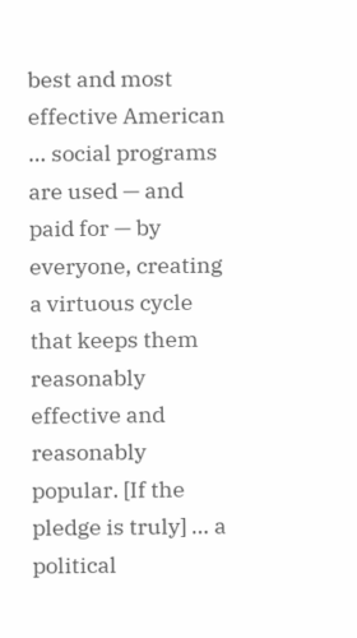best and most effective American … social programs are used — and paid for — by everyone, creating a virtuous cycle that keeps them reasonably effective and reasonably popular. [If the pledge is truly] … a political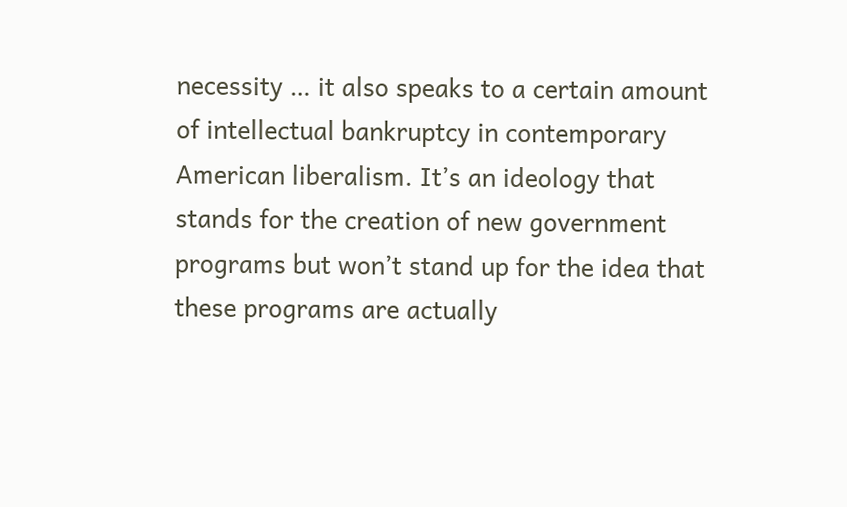necessity … it also speaks to a certain amount of intellectual bankruptcy in contemporary American liberalism. It’s an ideology that stands for the creation of new government programs but won’t stand up for the idea that these programs are actually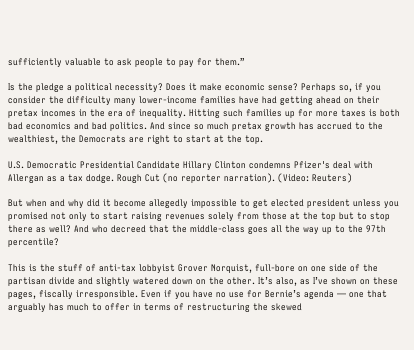sufficiently valuable to ask people to pay for them.”

Is the pledge a political necessity? Does it make economic sense? Perhaps so, if you consider the difficulty many lower-income families have had getting ahead on their pretax incomes in the era of inequality. Hitting such families up for more taxes is both bad economics and bad politics. And since so much pretax growth has accrued to the wealthiest, the Democrats are right to start at the top.

U.S. Democratic Presidential Candidate Hillary Clinton condemns Pfizer's deal with Allergan as a tax dodge. Rough Cut (no reporter narration). (Video: Reuters)

But when and why did it become allegedly impossible to get elected president unless you promised not only to start raising revenues solely from those at the top but to stop there as well? And who decreed that the middle-class goes all the way up to the 97th percentile?

This is the stuff of anti-tax lobbyist Grover Norquist, full-bore on one side of the partisan divide and slightly watered down on the other. It’s also, as I’ve shown on these pages, fiscally irresponsible. Even if you have no use for Bernie’s agenda — one that arguably has much to offer in terms of restructuring the skewed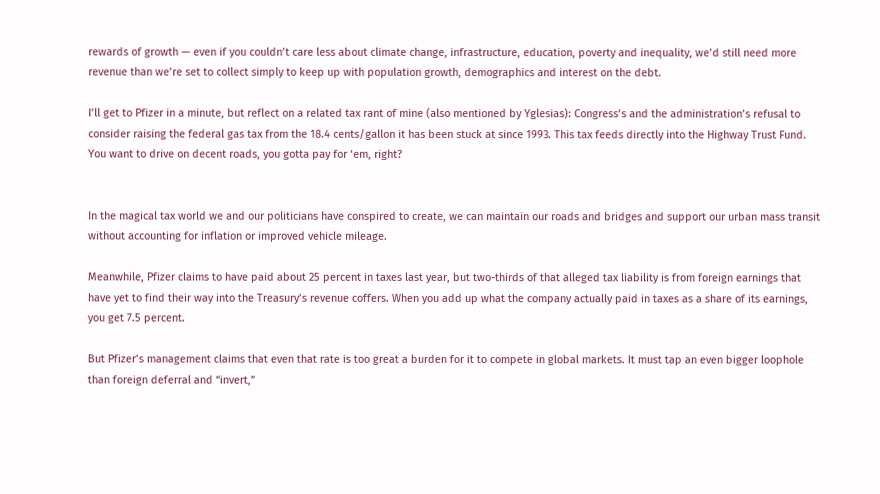rewards of growth — even if you couldn’t care less about climate change, infrastructure, education, poverty and inequality, we’d still need more revenue than we’re set to collect simply to keep up with population growth, demographics and interest on the debt.

I’ll get to Pfizer in a minute, but reflect on a related tax rant of mine (also mentioned by Yglesias): Congress’s and the administration’s refusal to consider raising the federal gas tax from the 18.4 cents/gallon it has been stuck at since 1993. This tax feeds directly into the Highway Trust Fund. You want to drive on decent roads, you gotta pay for ‘em, right?


In the magical tax world we and our politicians have conspired to create, we can maintain our roads and bridges and support our urban mass transit without accounting for inflation or improved vehicle mileage.

Meanwhile, Pfizer claims to have paid about 25 percent in taxes last year, but two-thirds of that alleged tax liability is from foreign earnings that have yet to find their way into the Treasury’s revenue coffers. When you add up what the company actually paid in taxes as a share of its earnings, you get 7.5 percent.

But Pfizer’s management claims that even that rate is too great a burden for it to compete in global markets. It must tap an even bigger loophole than foreign deferral and “invert,”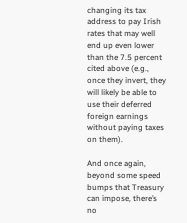changing its tax address to pay Irish rates that may well end up even lower than the 7.5 percent cited above (e.g., once they invert, they will likely be able to use their deferred foreign earnings without paying taxes on them).

And once again, beyond some speed bumps that Treasury can impose, there’s no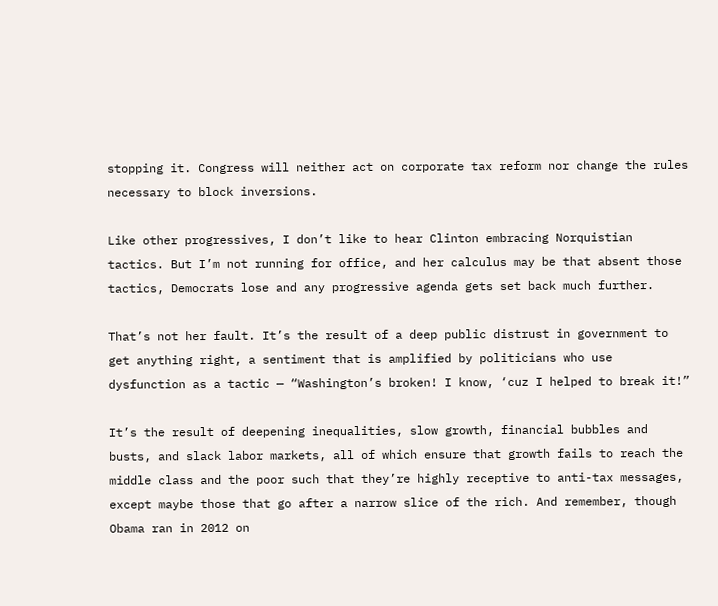stopping it. Congress will neither act on corporate tax reform nor change the rules necessary to block inversions.

Like other progressives, I don’t like to hear Clinton embracing Norquistian tactics. But I’m not running for office, and her calculus may be that absent those tactics, Democrats lose and any progressive agenda gets set back much further.

That’s not her fault. It’s the result of a deep public distrust in government to get anything right, a sentiment that is amplified by politicians who use dysfunction as a tactic — “Washington’s broken! I know, ‘cuz I helped to break it!”

It’s the result of deepening inequalities, slow growth, financial bubbles and busts, and slack labor markets, all of which ensure that growth fails to reach the middle class and the poor such that they’re highly receptive to anti-tax messages, except maybe those that go after a narrow slice of the rich. And remember, though Obama ran in 2012 on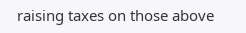raising taxes on those above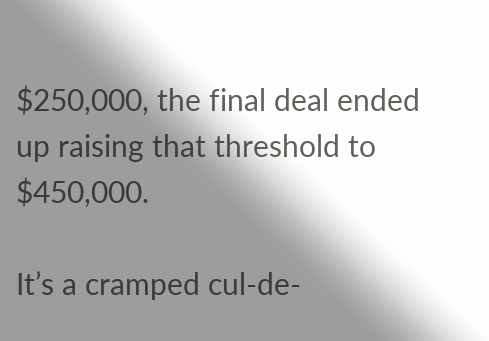$250,000, the final deal ended up raising that threshold to $450,000.

It’s a cramped cul-de-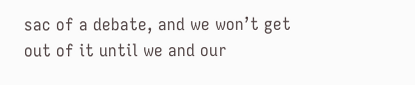sac of a debate, and we won’t get out of it until we and our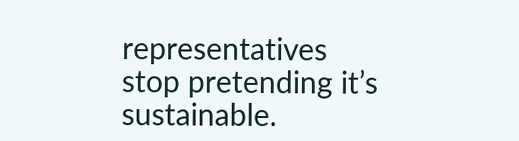representatives stop pretending it’s sustainable.